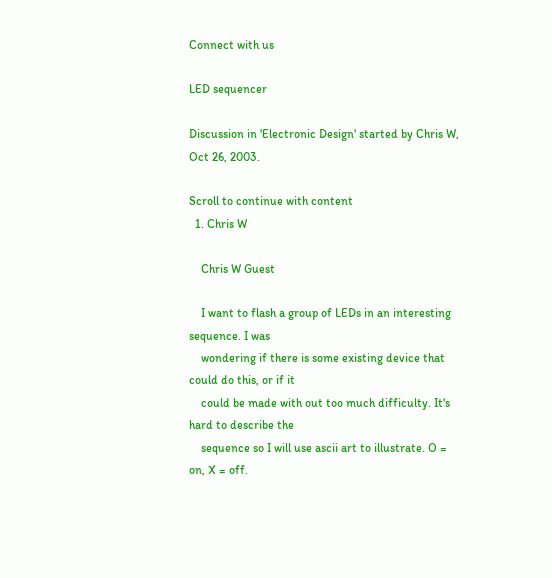Connect with us

LED sequencer

Discussion in 'Electronic Design' started by Chris W, Oct 26, 2003.

Scroll to continue with content
  1. Chris W

    Chris W Guest

    I want to flash a group of LEDs in an interesting sequence. I was
    wondering if there is some existing device that could do this, or if it
    could be made with out too much difficulty. It's hard to describe the
    sequence so I will use ascii art to illustrate. O = on, X = off.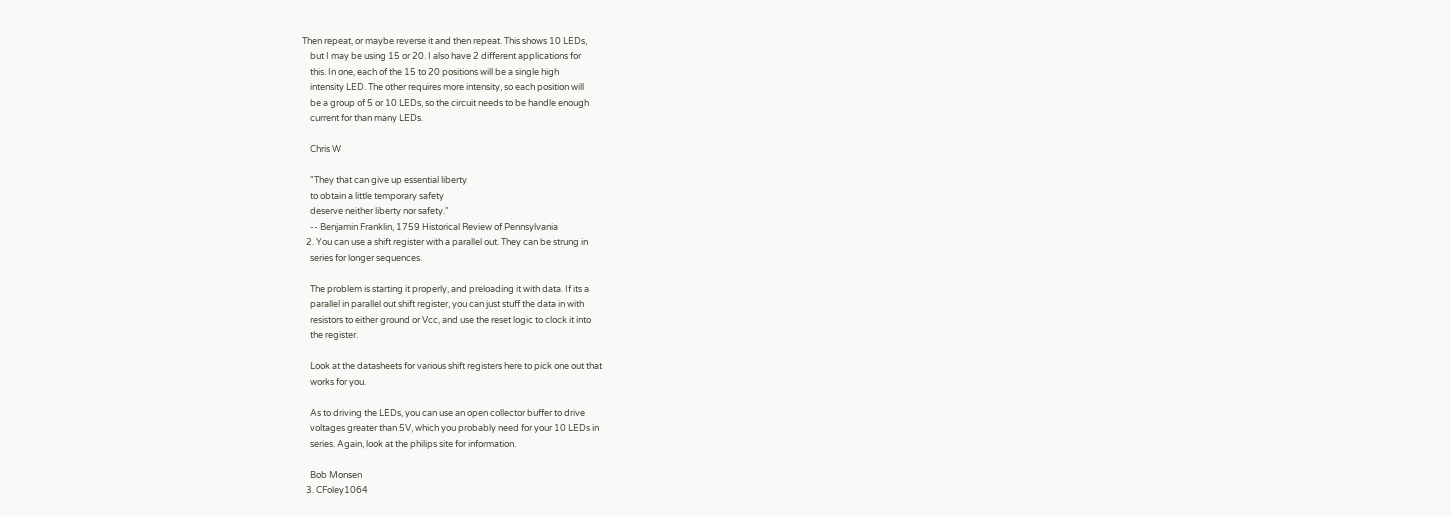Then repeat, or maybe reverse it and then repeat. This shows 10 LEDs,
    but I may be using 15 or 20. I also have 2 different applications for
    this. In one, each of the 15 to 20 positions will be a single high
    intensity LED. The other requires more intensity, so each position will
    be a group of 5 or 10 LEDs, so the circuit needs to be handle enough
    current for than many LEDs.

    Chris W

    "They that can give up essential liberty
    to obtain a little temporary safety
    deserve neither liberty nor safety."
    -- Benjamin Franklin, 1759 Historical Review of Pennsylvania
  2. You can use a shift register with a parallel out. They can be strung in
    series for longer sequences.

    The problem is starting it properly, and preloading it with data. If its a
    parallel in parallel out shift register, you can just stuff the data in with
    resistors to either ground or Vcc, and use the reset logic to clock it into
    the register.

    Look at the datasheets for various shift registers here to pick one out that
    works for you.

    As to driving the LEDs, you can use an open collector buffer to drive
    voltages greater than 5V, which you probably need for your 10 LEDs in
    series. Again, look at the philips site for information.

    Bob Monsen
  3. CFoley1064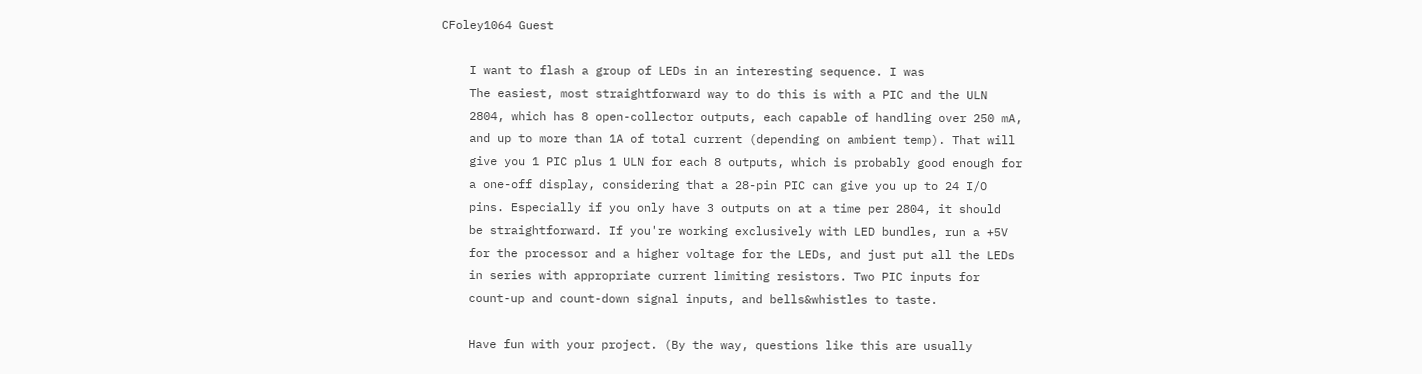CFoley1064 Guest

    I want to flash a group of LEDs in an interesting sequence. I was
    The easiest, most straightforward way to do this is with a PIC and the ULN
    2804, which has 8 open-collector outputs, each capable of handling over 250 mA,
    and up to more than 1A of total current (depending on ambient temp). That will
    give you 1 PIC plus 1 ULN for each 8 outputs, which is probably good enough for
    a one-off display, considering that a 28-pin PIC can give you up to 24 I/O
    pins. Especially if you only have 3 outputs on at a time per 2804, it should
    be straightforward. If you're working exclusively with LED bundles, run a +5V
    for the processor and a higher voltage for the LEDs, and just put all the LEDs
    in series with appropriate current limiting resistors. Two PIC inputs for
    count-up and count-down signal inputs, and bells&whistles to taste.

    Have fun with your project. (By the way, questions like this are usually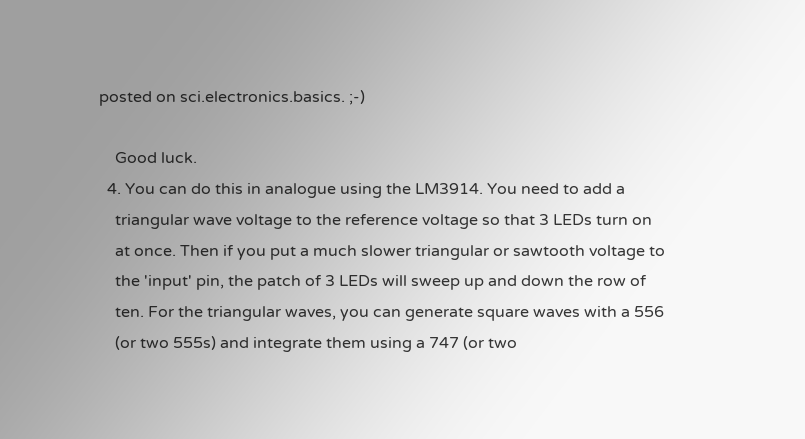posted on sci.electronics.basics. ;-)

    Good luck.
  4. You can do this in analogue using the LM3914. You need to add a
    triangular wave voltage to the reference voltage so that 3 LEDs turn on
    at once. Then if you put a much slower triangular or sawtooth voltage to
    the 'input' pin, the patch of 3 LEDs will sweep up and down the row of
    ten. For the triangular waves, you can generate square waves with a 556
    (or two 555s) and integrate them using a 747 (or two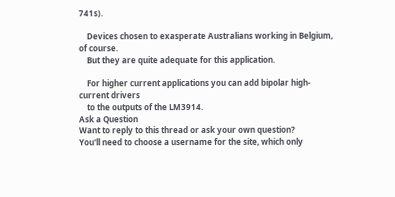741s).

    Devices chosen to exasperate Australians working in Belgium, of course.
    But they are quite adequate for this application.

    For higher current applications you can add bipolar high-current drivers
    to the outputs of the LM3914.
Ask a Question
Want to reply to this thread or ask your own question?
You'll need to choose a username for the site, which only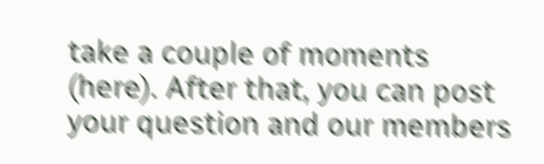take a couple of moments (here). After that, you can post your question and our members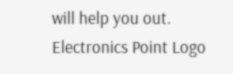will help you out.
Electronics Point Logo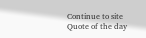Continue to site
Quote of the day